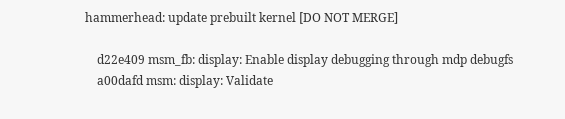hammerhead: update prebuilt kernel [DO NOT MERGE]

    d22e409 msm_fb: display: Enable display debugging through mdp debugfs
    a00dafd msm: display: Validate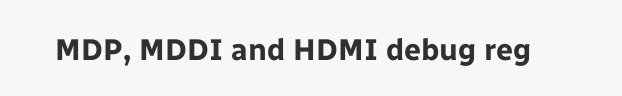MDP, MDDI and HDMI debug reg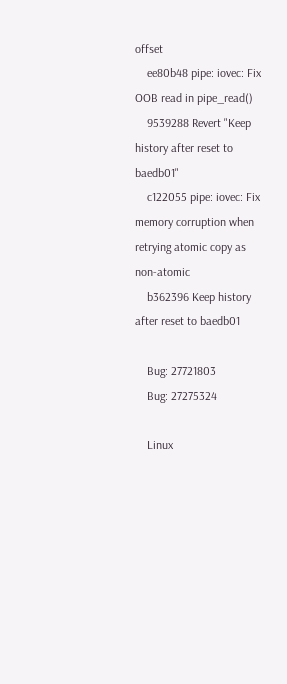offset
    ee80b48 pipe: iovec: Fix OOB read in pipe_read()
    9539288 Revert "Keep history after reset to baedb01"
    c122055 pipe: iovec: Fix memory corruption when retrying atomic copy as non-atomic
    b362396 Keep history after reset to baedb01

    Bug: 27721803
    Bug: 27275324

    Linux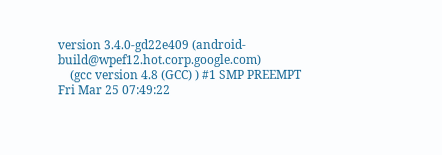version 3.4.0-gd22e409 (android-build@wpef12.hot.corp.google.com)
    (gcc version 4.8 (GCC) ) #1 SMP PREEMPT Fri Mar 25 07:49:22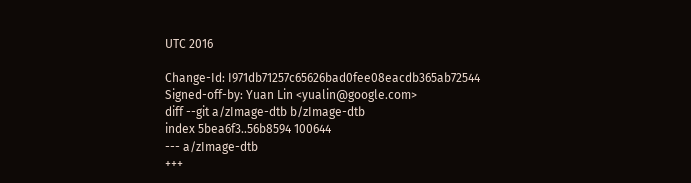UTC 2016

Change-Id: I971db71257c65626bad0fee08eacdb365ab72544
Signed-off-by: Yuan Lin <yualin@google.com>
diff --git a/zImage-dtb b/zImage-dtb
index 5bea6f3..56b8594 100644
--- a/zImage-dtb
+++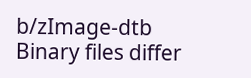b/zImage-dtb
Binary files differ